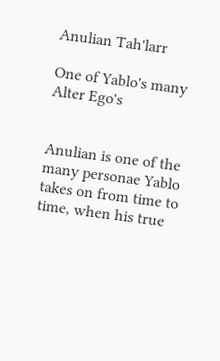Anulian Tah'larr

One of Yablo's many Alter Ego's


Anulian is one of the many personae Yablo takes on from time to time, when his true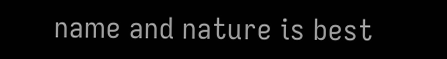name and nature is best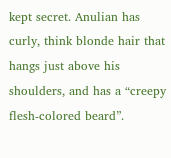kept secret. Anulian has curly, think blonde hair that hangs just above his shoulders, and has a “creepy flesh-colored beard”.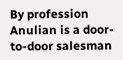By profession Anulian is a door-to-door salesman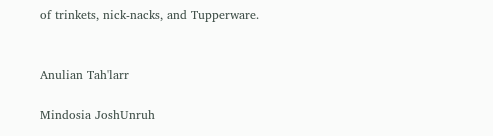of trinkets, nick-nacks, and Tupperware.


Anulian Tah'larr

Mindosia JoshUnruh